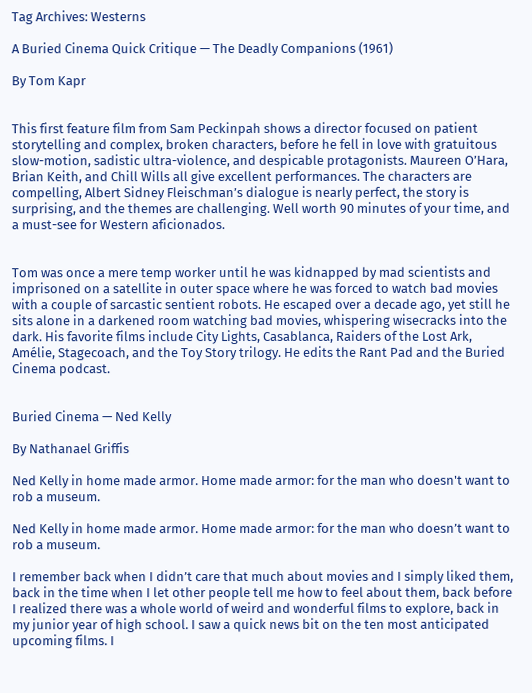Tag Archives: Westerns

A Buried Cinema Quick Critique — The Deadly Companions (1961)

By Tom Kapr


This first feature film from Sam Peckinpah shows a director focused on patient storytelling and complex, broken characters, before he fell in love with gratuitous slow-motion, sadistic ultra-violence, and despicable protagonists. Maureen O’Hara, Brian Keith, and Chill Wills all give excellent performances. The characters are compelling, Albert Sidney Fleischman’s dialogue is nearly perfect, the story is surprising, and the themes are challenging. Well worth 90 minutes of your time, and a must-see for Western aficionados.


Tom was once a mere temp worker until he was kidnapped by mad scientists and imprisoned on a satellite in outer space where he was forced to watch bad movies with a couple of sarcastic sentient robots. He escaped over a decade ago, yet still he sits alone in a darkened room watching bad movies, whispering wisecracks into the dark. His favorite films include City Lights, Casablanca, Raiders of the Lost Ark, Amélie, Stagecoach, and the Toy Story trilogy. He edits the Rant Pad and the Buried Cinema podcast.


Buried Cinema — Ned Kelly

By Nathanael Griffis

Ned Kelly in home made armor. Home made armor: for the man who doesn't want to rob a museum.

Ned Kelly in home made armor. Home made armor: for the man who doesn’t want to rob a museum.

I remember back when I didn’t care that much about movies and I simply liked them, back in the time when I let other people tell me how to feel about them, back before I realized there was a whole world of weird and wonderful films to explore, back in my junior year of high school. I saw a quick news bit on the ten most anticipated upcoming films. I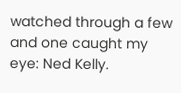watched through a few and one caught my eye: Ned Kelly.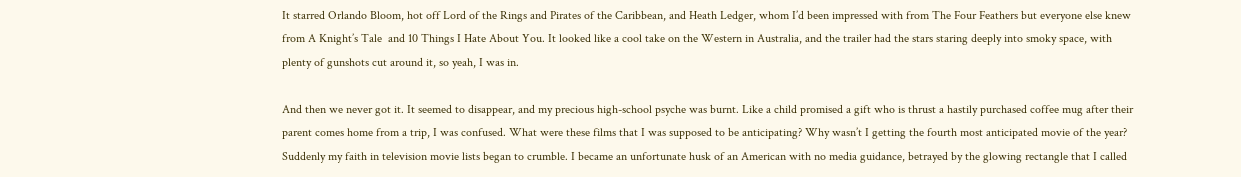It starred Orlando Bloom, hot off Lord of the Rings and Pirates of the Caribbean, and Heath Ledger, whom I’d been impressed with from The Four Feathers but everyone else knew from A Knight’s Tale  and 10 Things I Hate About You. It looked like a cool take on the Western in Australia, and the trailer had the stars staring deeply into smoky space, with plenty of gunshots cut around it, so yeah, I was in.

And then we never got it. It seemed to disappear, and my precious high-school psyche was burnt. Like a child promised a gift who is thrust a hastily purchased coffee mug after their parent comes home from a trip, I was confused. What were these films that I was supposed to be anticipating? Why wasn’t I getting the fourth most anticipated movie of the year? Suddenly my faith in television movie lists began to crumble. I became an unfortunate husk of an American with no media guidance, betrayed by the glowing rectangle that I called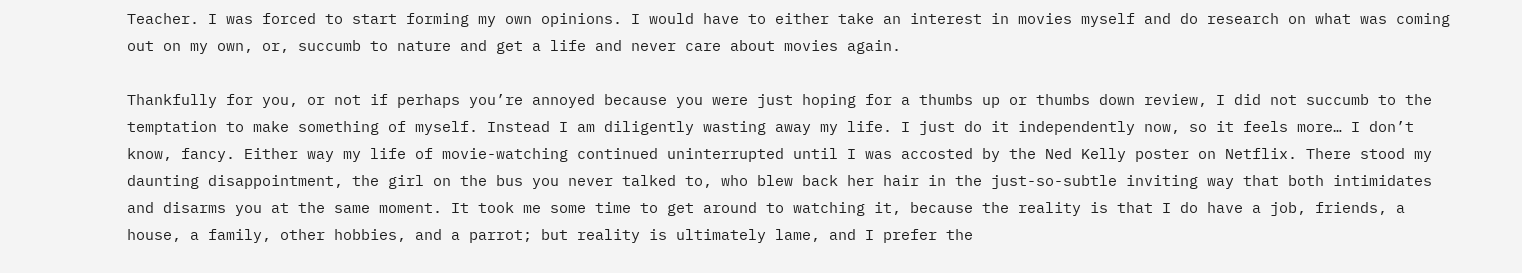Teacher. I was forced to start forming my own opinions. I would have to either take an interest in movies myself and do research on what was coming out on my own, or, succumb to nature and get a life and never care about movies again.

Thankfully for you, or not if perhaps you’re annoyed because you were just hoping for a thumbs up or thumbs down review, I did not succumb to the temptation to make something of myself. Instead I am diligently wasting away my life. I just do it independently now, so it feels more… I don’t know, fancy. Either way my life of movie-watching continued uninterrupted until I was accosted by the Ned Kelly poster on Netflix. There stood my daunting disappointment, the girl on the bus you never talked to, who blew back her hair in the just-so-subtle inviting way that both intimidates and disarms you at the same moment. It took me some time to get around to watching it, because the reality is that I do have a job, friends, a house, a family, other hobbies, and a parrot; but reality is ultimately lame, and I prefer the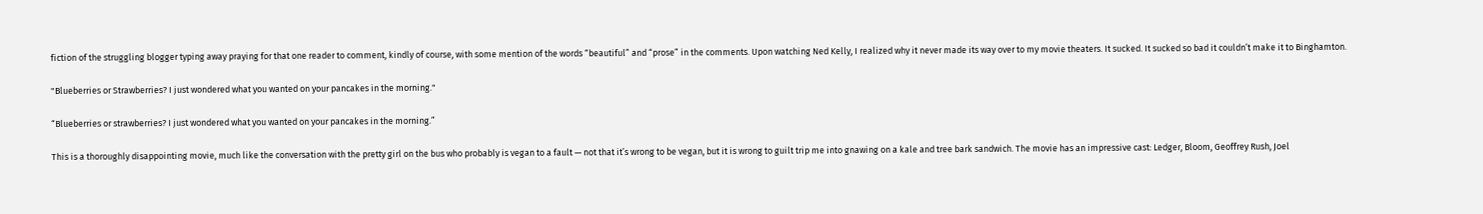fiction of the struggling blogger typing away praying for that one reader to comment, kindly of course, with some mention of the words “beautiful” and “prose” in the comments. Upon watching Ned Kelly, I realized why it never made its way over to my movie theaters. It sucked. It sucked so bad it couldn’t make it to Binghamton.

"Blueberries or Strawberries? I just wondered what you wanted on your pancakes in the morning."

“Blueberries or strawberries? I just wondered what you wanted on your pancakes in the morning.”

This is a thoroughly disappointing movie, much like the conversation with the pretty girl on the bus who probably is vegan to a fault — not that it’s wrong to be vegan, but it is wrong to guilt trip me into gnawing on a kale and tree bark sandwich. The movie has an impressive cast: Ledger, Bloom, Geoffrey Rush, Joel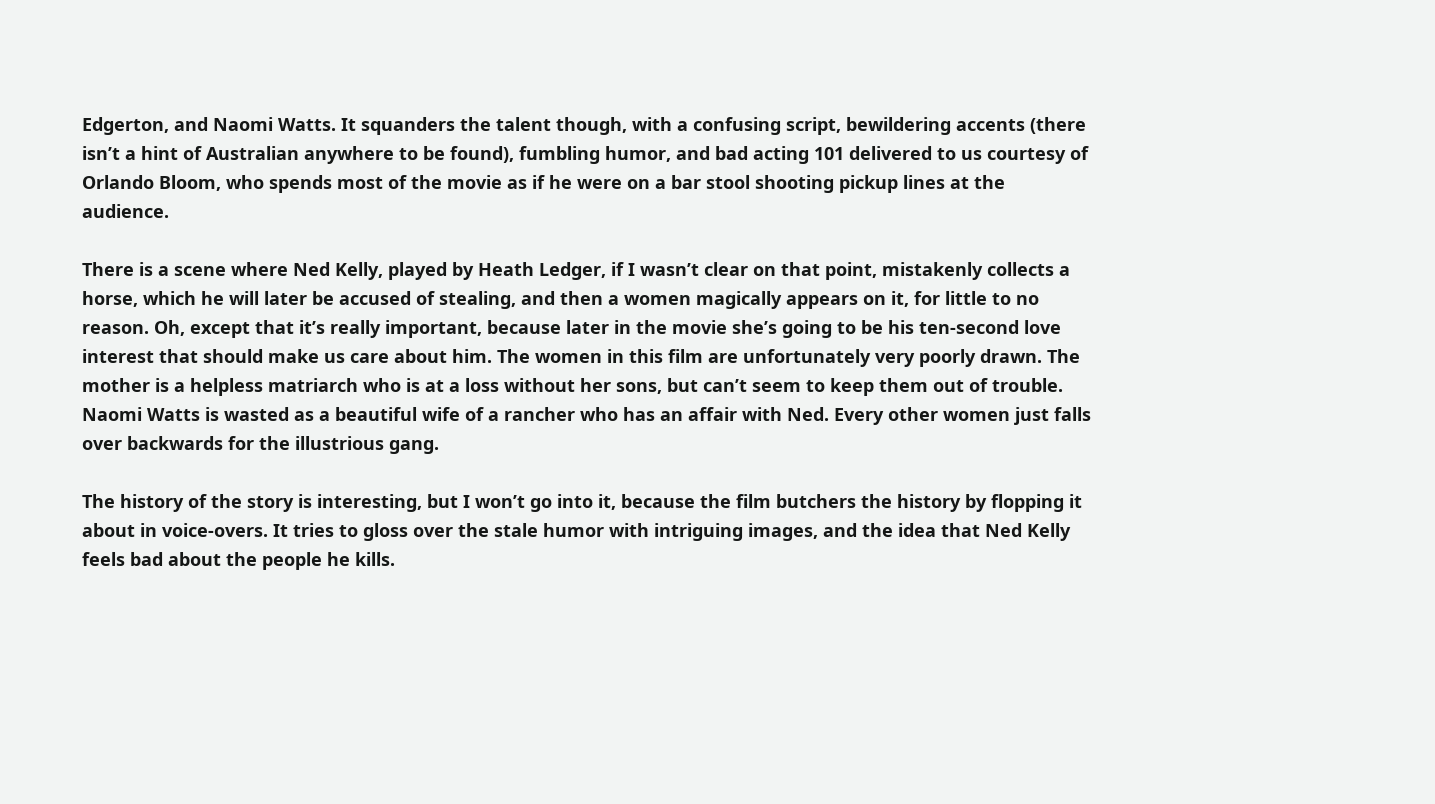Edgerton, and Naomi Watts. It squanders the talent though, with a confusing script, bewildering accents (there isn’t a hint of Australian anywhere to be found), fumbling humor, and bad acting 101 delivered to us courtesy of Orlando Bloom, who spends most of the movie as if he were on a bar stool shooting pickup lines at the audience.

There is a scene where Ned Kelly, played by Heath Ledger, if I wasn’t clear on that point, mistakenly collects a horse, which he will later be accused of stealing, and then a women magically appears on it, for little to no reason. Oh, except that it’s really important, because later in the movie she’s going to be his ten-second love interest that should make us care about him. The women in this film are unfortunately very poorly drawn. The mother is a helpless matriarch who is at a loss without her sons, but can’t seem to keep them out of trouble. Naomi Watts is wasted as a beautiful wife of a rancher who has an affair with Ned. Every other women just falls over backwards for the illustrious gang.

The history of the story is interesting, but I won’t go into it, because the film butchers the history by flopping it about in voice-overs. It tries to gloss over the stale humor with intriguing images, and the idea that Ned Kelly feels bad about the people he kills.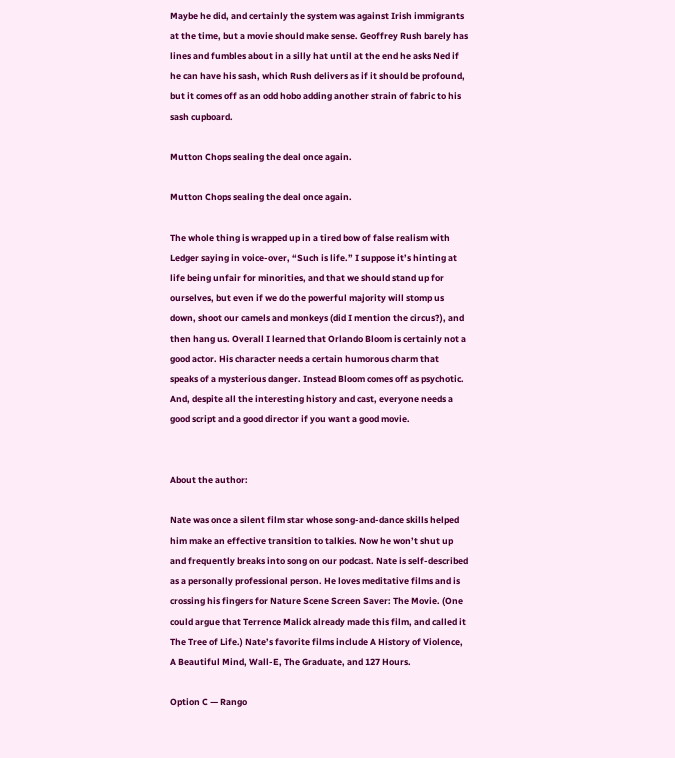Maybe he did, and certainly the system was against Irish immigrants at the time, but a movie should make sense. Geoffrey Rush barely has lines and fumbles about in a silly hat until at the end he asks Ned if he can have his sash, which Rush delivers as if it should be profound, but it comes off as an odd hobo adding another strain of fabric to his sash cupboard.

Mutton Chops sealing the deal once again.

Mutton Chops sealing the deal once again.

The whole thing is wrapped up in a tired bow of false realism with Ledger saying in voice-over, “Such is life.” I suppose it’s hinting at life being unfair for minorities, and that we should stand up for ourselves, but even if we do the powerful majority will stomp us down, shoot our camels and monkeys (did I mention the circus?), and then hang us. Overall I learned that Orlando Bloom is certainly not a good actor. His character needs a certain humorous charm that speaks of a mysterious danger. Instead Bloom comes off as psychotic. And, despite all the interesting history and cast, everyone needs a good script and a good director if you want a good movie.


About the author:

Nate was once a silent film star whose song-and-dance skills helped him make an effective transition to talkies. Now he won’t shut up and frequently breaks into song on our podcast. Nate is self-described as a personally professional person. He loves meditative films and is crossing his fingers for Nature Scene Screen Saver: The Movie. (One could argue that Terrence Malick already made this film, and called it The Tree of Life.) Nate’s favorite films include A History of Violence, A Beautiful Mind, Wall-E, The Graduate, and 127 Hours.

Option C — Rango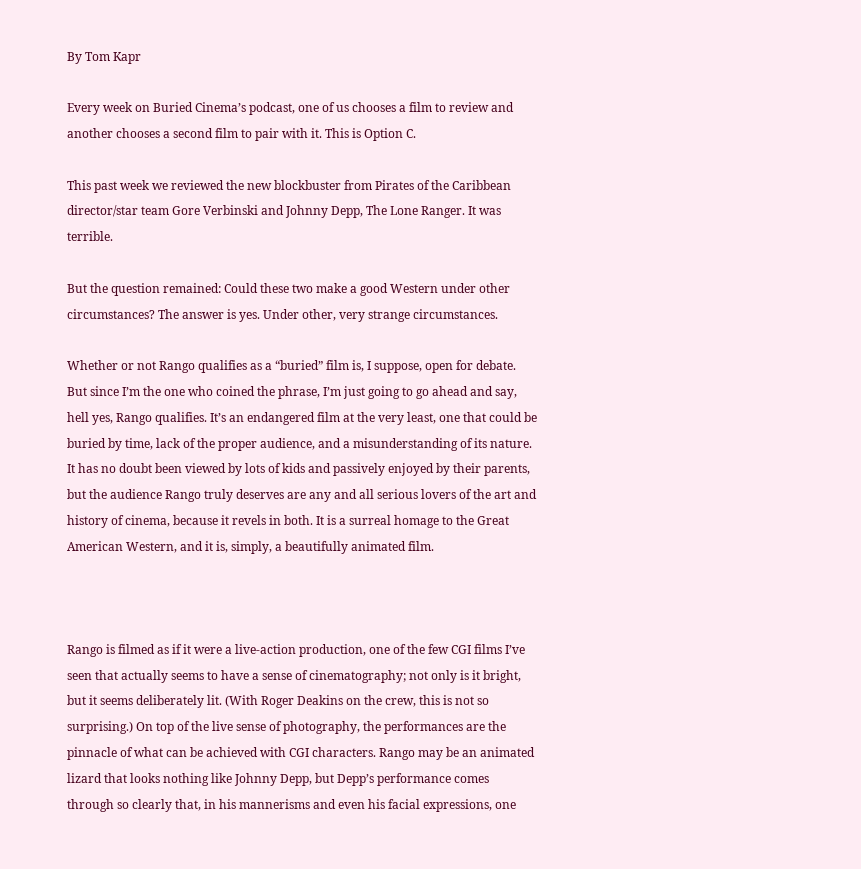By Tom Kapr

Every week on Buried Cinema’s podcast, one of us chooses a film to review and another chooses a second film to pair with it. This is Option C.

This past week we reviewed the new blockbuster from Pirates of the Caribbean director/star team Gore Verbinski and Johnny Depp, The Lone Ranger. It was terrible.

But the question remained: Could these two make a good Western under other circumstances? The answer is yes. Under other, very strange circumstances.

Whether or not Rango qualifies as a “buried” film is, I suppose, open for debate. But since I’m the one who coined the phrase, I’m just going to go ahead and say, hell yes, Rango qualifies. It’s an endangered film at the very least, one that could be buried by time, lack of the proper audience, and a misunderstanding of its nature. It has no doubt been viewed by lots of kids and passively enjoyed by their parents, but the audience Rango truly deserves are any and all serious lovers of the art and history of cinema, because it revels in both. It is a surreal homage to the Great American Western, and it is, simply, a beautifully animated film.



Rango is filmed as if it were a live-action production, one of the few CGI films I’ve seen that actually seems to have a sense of cinematography; not only is it bright, but it seems deliberately lit. (With Roger Deakins on the crew, this is not so surprising.) On top of the live sense of photography, the performances are the pinnacle of what can be achieved with CGI characters. Rango may be an animated lizard that looks nothing like Johnny Depp, but Depp’s performance comes through so clearly that, in his mannerisms and even his facial expressions, one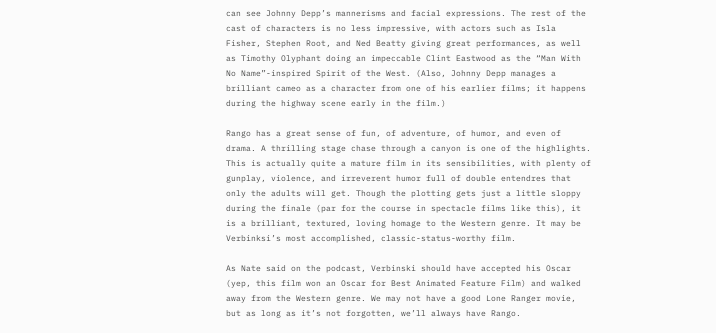can see Johnny Depp’s mannerisms and facial expressions. The rest of the cast of characters is no less impressive, with actors such as Isla Fisher, Stephen Root, and Ned Beatty giving great performances, as well as Timothy Olyphant doing an impeccable Clint Eastwood as the “Man With No Name”-inspired Spirit of the West. (Also, Johnny Depp manages a brilliant cameo as a character from one of his earlier films; it happens during the highway scene early in the film.)

Rango has a great sense of fun, of adventure, of humor, and even of drama. A thrilling stage chase through a canyon is one of the highlights. This is actually quite a mature film in its sensibilities, with plenty of gunplay, violence, and irreverent humor full of double entendres that only the adults will get. Though the plotting gets just a little sloppy during the finale (par for the course in spectacle films like this), it is a brilliant, textured, loving homage to the Western genre. It may be Verbinksi’s most accomplished, classic-status-worthy film.

As Nate said on the podcast, Verbinski should have accepted his Oscar (yep, this film won an Oscar for Best Animated Feature Film) and walked away from the Western genre. We may not have a good Lone Ranger movie, but as long as it’s not forgotten, we’ll always have Rango.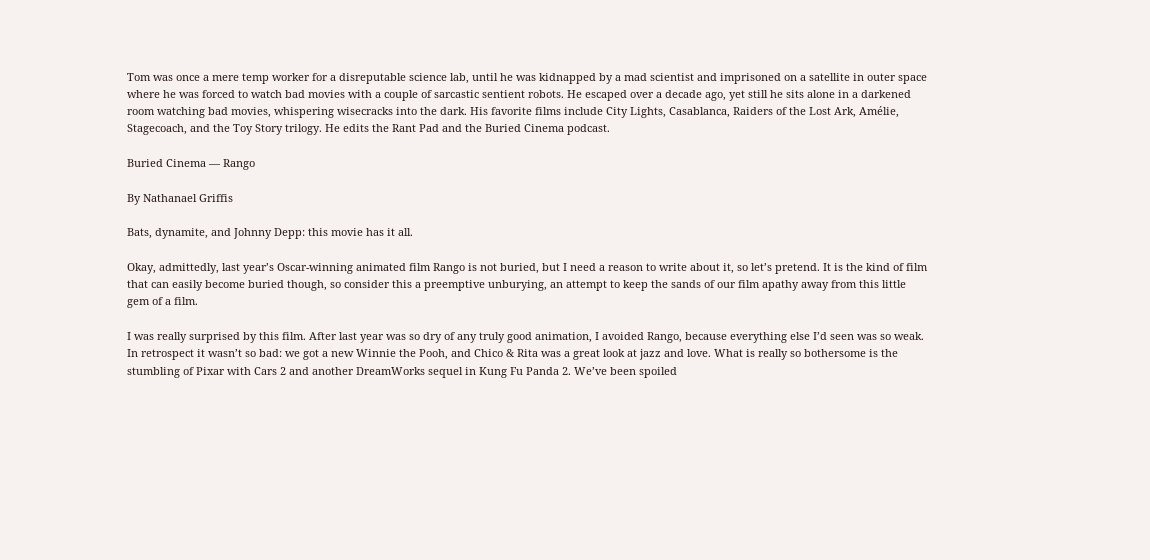Tom was once a mere temp worker for a disreputable science lab, until he was kidnapped by a mad scientist and imprisoned on a satellite in outer space where he was forced to watch bad movies with a couple of sarcastic sentient robots. He escaped over a decade ago, yet still he sits alone in a darkened room watching bad movies, whispering wisecracks into the dark. His favorite films include City Lights, Casablanca, Raiders of the Lost Ark, Amélie, Stagecoach, and the Toy Story trilogy. He edits the Rant Pad and the Buried Cinema podcast.

Buried Cinema — Rango

By Nathanael Griffis

Bats, dynamite, and Johnny Depp: this movie has it all.

Okay, admittedly, last year’s Oscar-winning animated film Rango is not buried, but I need a reason to write about it, so let’s pretend. It is the kind of film that can easily become buried though, so consider this a preemptive unburying, an attempt to keep the sands of our film apathy away from this little gem of a film.

I was really surprised by this film. After last year was so dry of any truly good animation, I avoided Rango, because everything else I’d seen was so weak. In retrospect it wasn’t so bad: we got a new Winnie the Pooh, and Chico & Rita was a great look at jazz and love. What is really so bothersome is the stumbling of Pixar with Cars 2 and another DreamWorks sequel in Kung Fu Panda 2. We’ve been spoiled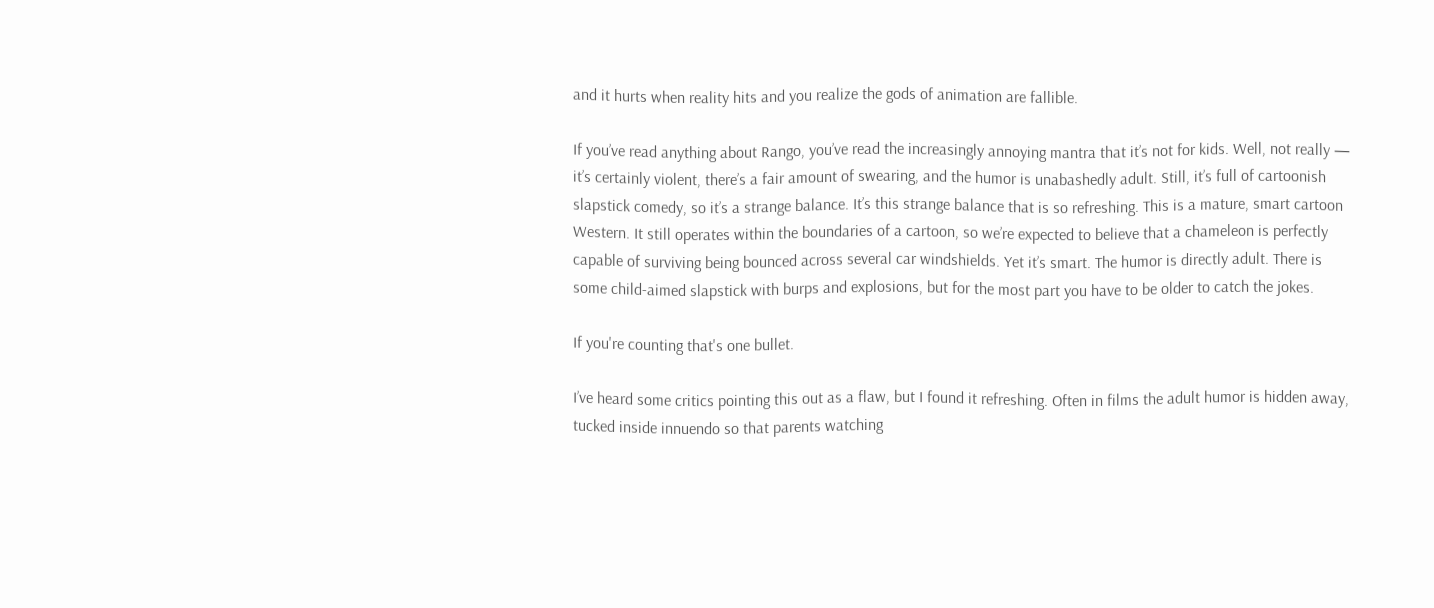and it hurts when reality hits and you realize the gods of animation are fallible.

If you’ve read anything about Rango, you’ve read the increasingly annoying mantra that it’s not for kids. Well, not really — it’s certainly violent, there’s a fair amount of swearing, and the humor is unabashedly adult. Still, it’s full of cartoonish slapstick comedy, so it’s a strange balance. It’s this strange balance that is so refreshing. This is a mature, smart cartoon Western. It still operates within the boundaries of a cartoon, so we’re expected to believe that a chameleon is perfectly capable of surviving being bounced across several car windshields. Yet it’s smart. The humor is directly adult. There is some child-aimed slapstick with burps and explosions, but for the most part you have to be older to catch the jokes.

If you're counting that's one bullet.

I’ve heard some critics pointing this out as a flaw, but I found it refreshing. Often in films the adult humor is hidden away, tucked inside innuendo so that parents watching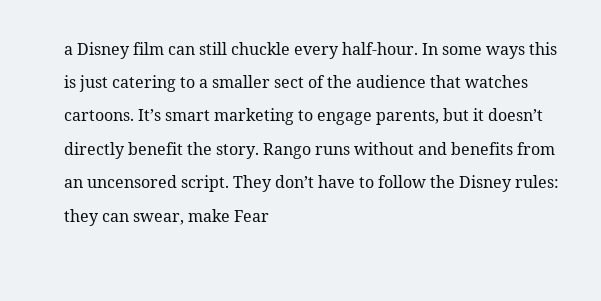a Disney film can still chuckle every half-hour. In some ways this is just catering to a smaller sect of the audience that watches cartoons. It’s smart marketing to engage parents, but it doesn’t directly benefit the story. Rango runs without and benefits from an uncensored script. They don’t have to follow the Disney rules: they can swear, make Fear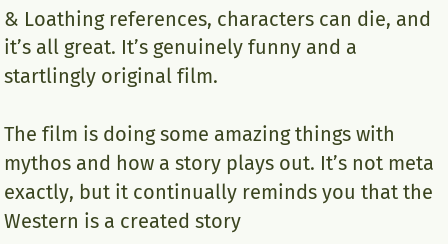& Loathing references, characters can die, and it’s all great. It’s genuinely funny and a startlingly original film.

The film is doing some amazing things with mythos and how a story plays out. It’s not meta exactly, but it continually reminds you that the Western is a created story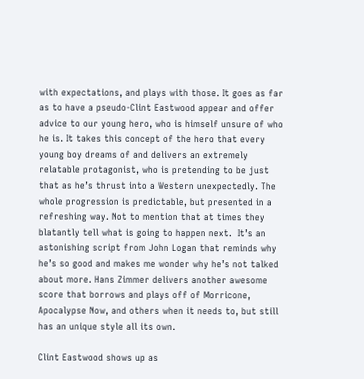with expectations, and plays with those. It goes as far as to have a pseudo-Clint Eastwood appear and offer advice to our young hero, who is himself unsure of who he is. It takes this concept of the hero that every young boy dreams of and delivers an extremely relatable protagonist, who is pretending to be just that as he’s thrust into a Western unexpectedly. The whole progression is predictable, but presented in a refreshing way. Not to mention that at times they blatantly tell what is going to happen next.  It’s an astonishing script from John Logan that reminds why he’s so good and makes me wonder why he’s not talked about more. Hans Zimmer delivers another awesome score that borrows and plays off of Morricone,  Apocalypse Now, and others when it needs to, but still has an unique style all its own.

Clint Eastwood shows up as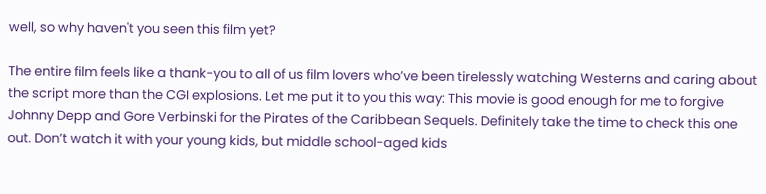well, so why haven't you seen this film yet?

The entire film feels like a thank-you to all of us film lovers who’ve been tirelessly watching Westerns and caring about the script more than the CGI explosions. Let me put it to you this way: This movie is good enough for me to forgive Johnny Depp and Gore Verbinski for the Pirates of the Caribbean Sequels. Definitely take the time to check this one out. Don’t watch it with your young kids, but middle school-aged kids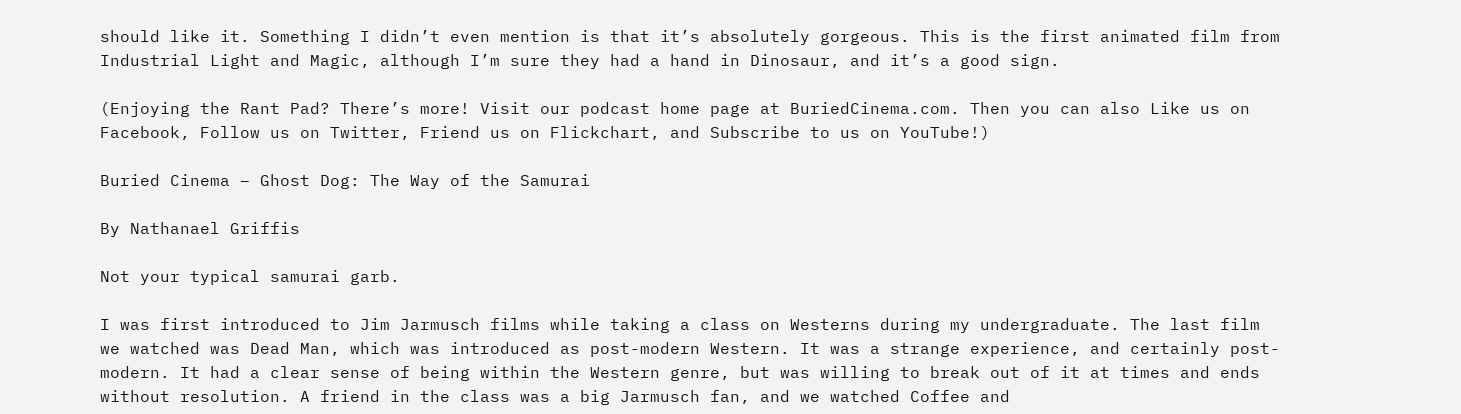should like it. Something I didn’t even mention is that it’s absolutely gorgeous. This is the first animated film from Industrial Light and Magic, although I’m sure they had a hand in Dinosaur, and it’s a good sign.

(Enjoying the Rant Pad? There’s more! Visit our podcast home page at BuriedCinema.com. Then you can also Like us on Facebook, Follow us on Twitter, Friend us on Flickchart, and Subscribe to us on YouTube!)

Buried Cinema – Ghost Dog: The Way of the Samurai

By Nathanael Griffis

Not your typical samurai garb.

I was first introduced to Jim Jarmusch films while taking a class on Westerns during my undergraduate. The last film we watched was Dead Man, which was introduced as post-modern Western. It was a strange experience, and certainly post-modern. It had a clear sense of being within the Western genre, but was willing to break out of it at times and ends without resolution. A friend in the class was a big Jarmusch fan, and we watched Coffee and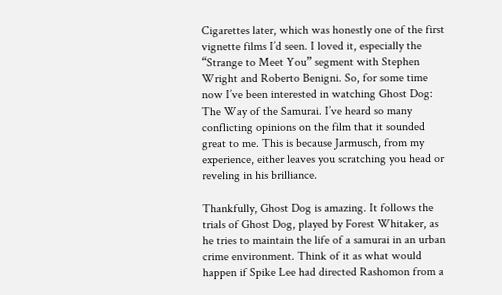Cigarettes later, which was honestly one of the first vignette films I’d seen. I loved it, especially the “Strange to Meet You” segment with Stephen Wright and Roberto Benigni. So, for some time now I’ve been interested in watching Ghost Dog: The Way of the Samurai. I’ve heard so many conflicting opinions on the film that it sounded great to me. This is because Jarmusch, from my experience, either leaves you scratching you head or reveling in his brilliance.

Thankfully, Ghost Dog is amazing. It follows the trials of Ghost Dog, played by Forest Whitaker, as he tries to maintain the life of a samurai in an urban crime environment. Think of it as what would happen if Spike Lee had directed Rashomon from a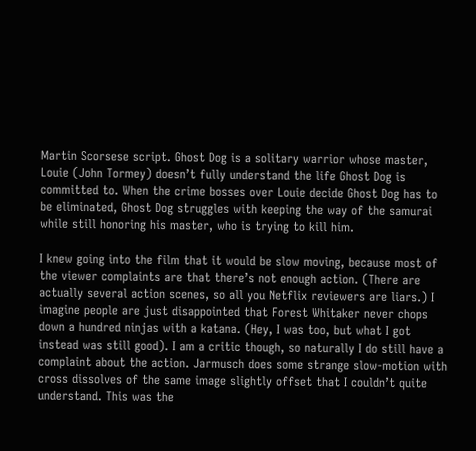Martin Scorsese script. Ghost Dog is a solitary warrior whose master, Louie (John Tormey) doesn’t fully understand the life Ghost Dog is committed to. When the crime bosses over Louie decide Ghost Dog has to be eliminated, Ghost Dog struggles with keeping the way of the samurai while still honoring his master, who is trying to kill him.

I knew going into the film that it would be slow moving, because most of the viewer complaints are that there’s not enough action. (There are actually several action scenes, so all you Netflix reviewers are liars.) I imagine people are just disappointed that Forest Whitaker never chops down a hundred ninjas with a katana. (Hey, I was too, but what I got instead was still good). I am a critic though, so naturally I do still have a complaint about the action. Jarmusch does some strange slow-motion with cross dissolves of the same image slightly offset that I couldn’t quite understand. This was the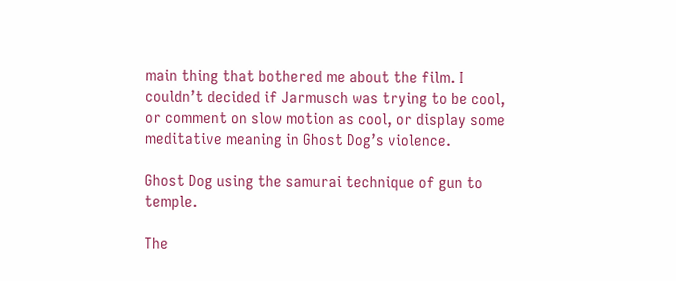main thing that bothered me about the film. I couldn’t decided if Jarmusch was trying to be cool, or comment on slow motion as cool, or display some meditative meaning in Ghost Dog’s violence.

Ghost Dog using the samurai technique of gun to temple.

The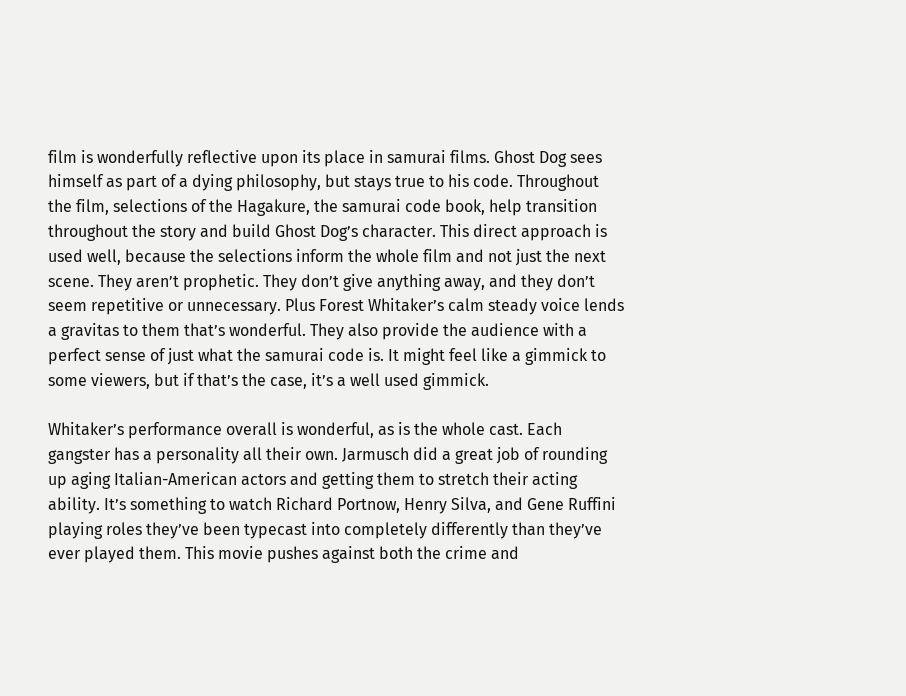film is wonderfully reflective upon its place in samurai films. Ghost Dog sees himself as part of a dying philosophy, but stays true to his code. Throughout the film, selections of the Hagakure, the samurai code book, help transition throughout the story and build Ghost Dog’s character. This direct approach is used well, because the selections inform the whole film and not just the next scene. They aren’t prophetic. They don’t give anything away, and they don’t seem repetitive or unnecessary. Plus Forest Whitaker’s calm steady voice lends a gravitas to them that’s wonderful. They also provide the audience with a perfect sense of just what the samurai code is. It might feel like a gimmick to some viewers, but if that’s the case, it’s a well used gimmick.

Whitaker’s performance overall is wonderful, as is the whole cast. Each gangster has a personality all their own. Jarmusch did a great job of rounding up aging Italian-American actors and getting them to stretch their acting ability. It’s something to watch Richard Portnow, Henry Silva, and Gene Ruffini playing roles they’ve been typecast into completely differently than they’ve ever played them. This movie pushes against both the crime and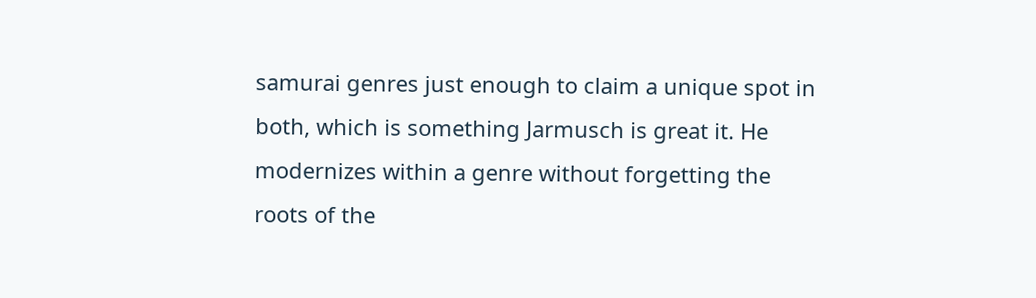samurai genres just enough to claim a unique spot in both, which is something Jarmusch is great it. He modernizes within a genre without forgetting the roots of the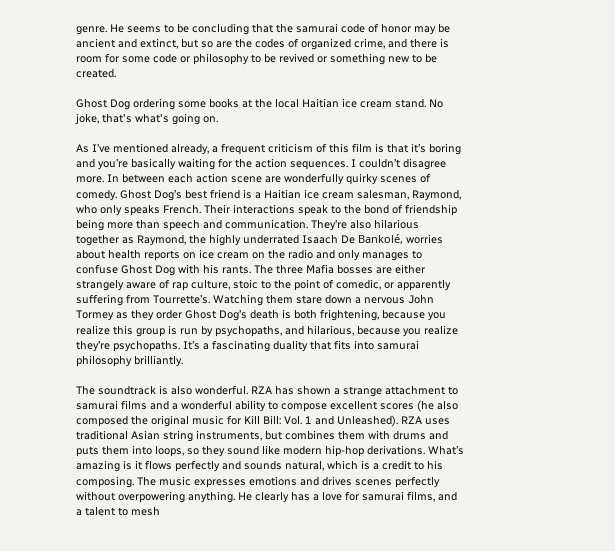genre. He seems to be concluding that the samurai code of honor may be ancient and extinct, but so are the codes of organized crime, and there is room for some code or philosophy to be revived or something new to be created.

Ghost Dog ordering some books at the local Haitian ice cream stand. No joke, that's what's going on.

As I’ve mentioned already, a frequent criticism of this film is that it’s boring and you’re basically waiting for the action sequences. I couldn’t disagree more. In between each action scene are wonderfully quirky scenes of comedy. Ghost Dog’s best friend is a Haitian ice cream salesman, Raymond, who only speaks French. Their interactions speak to the bond of friendship being more than speech and communication. They’re also hilarious together as Raymond, the highly underrated Isaach De Bankolé, worries about health reports on ice cream on the radio and only manages to confuse Ghost Dog with his rants. The three Mafia bosses are either strangely aware of rap culture, stoic to the point of comedic, or apparently suffering from Tourrette’s. Watching them stare down a nervous John Tormey as they order Ghost Dog’s death is both frightening, because you realize this group is run by psychopaths, and hilarious, because you realize they’re psychopaths. It’s a fascinating duality that fits into samurai philosophy brilliantly.

The soundtrack is also wonderful. RZA has shown a strange attachment to samurai films and a wonderful ability to compose excellent scores (he also composed the original music for Kill Bill: Vol. 1 and Unleashed). RZA uses traditional Asian string instruments, but combines them with drums and puts them into loops, so they sound like modern hip-hop derivations. What’s amazing is it flows perfectly and sounds natural, which is a credit to his composing. The music expresses emotions and drives scenes perfectly without overpowering anything. He clearly has a love for samurai films, and a talent to mesh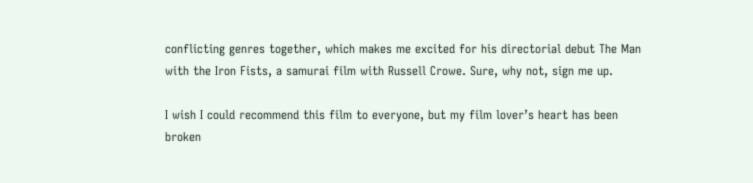conflicting genres together, which makes me excited for his directorial debut The Man with the Iron Fists, a samurai film with Russell Crowe. Sure, why not, sign me up.

I wish I could recommend this film to everyone, but my film lover’s heart has been broken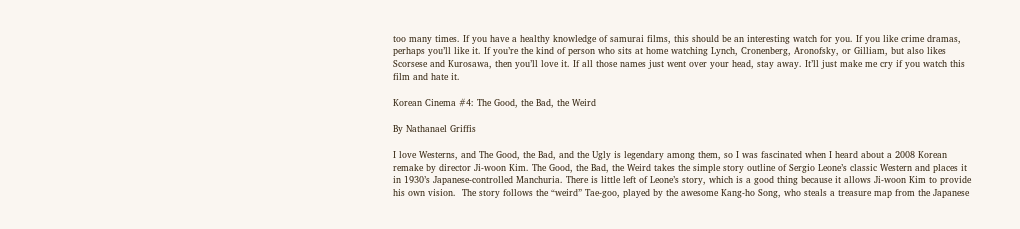too many times. If you have a healthy knowledge of samurai films, this should be an interesting watch for you. If you like crime dramas, perhaps you’ll like it. If you’re the kind of person who sits at home watching Lynch, Cronenberg, Aronofsky, or Gilliam, but also likes Scorsese and Kurosawa, then you’ll love it. If all those names just went over your head, stay away. It’ll just make me cry if you watch this film and hate it.

Korean Cinema #4: The Good, the Bad, the Weird

By Nathanael Griffis

I love Westerns, and The Good, the Bad, and the Ugly is legendary among them, so I was fascinated when I heard about a 2008 Korean remake by director Ji-woon Kim. The Good, the Bad, the Weird takes the simple story outline of Sergio Leone’s classic Western and places it in 1930’s Japanese-controlled Manchuria. There is little left of Leone’s story, which is a good thing because it allows Ji-woon Kim to provide his own vision.  The story follows the “weird” Tae-goo, played by the awesome Kang-ho Song, who steals a treasure map from the Japanese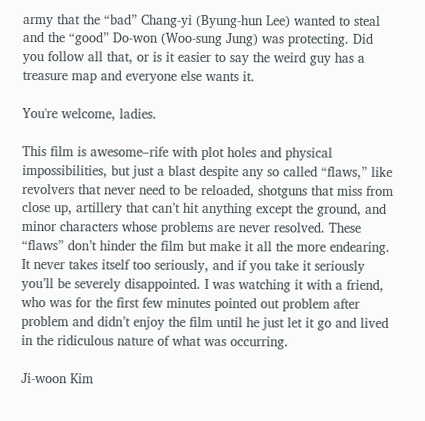army that the “bad” Chang-yi (Byung-hun Lee) wanted to steal and the “good” Do-won (Woo-sung Jung) was protecting. Did you follow all that, or is it easier to say the weird guy has a treasure map and everyone else wants it.

You're welcome, ladies.

This film is awesome–rife with plot holes and physical impossibilities, but just a blast despite any so called “flaws,” like revolvers that never need to be reloaded, shotguns that miss from close up, artillery that can’t hit anything except the ground, and minor characters whose problems are never resolved. These “flaws” don’t hinder the film but make it all the more endearing. It never takes itself too seriously, and if you take it seriously you’ll be severely disappointed. I was watching it with a friend, who was for the first few minutes pointed out problem after problem and didn’t enjoy the film until he just let it go and lived in the ridiculous nature of what was occurring.

Ji-woon Kim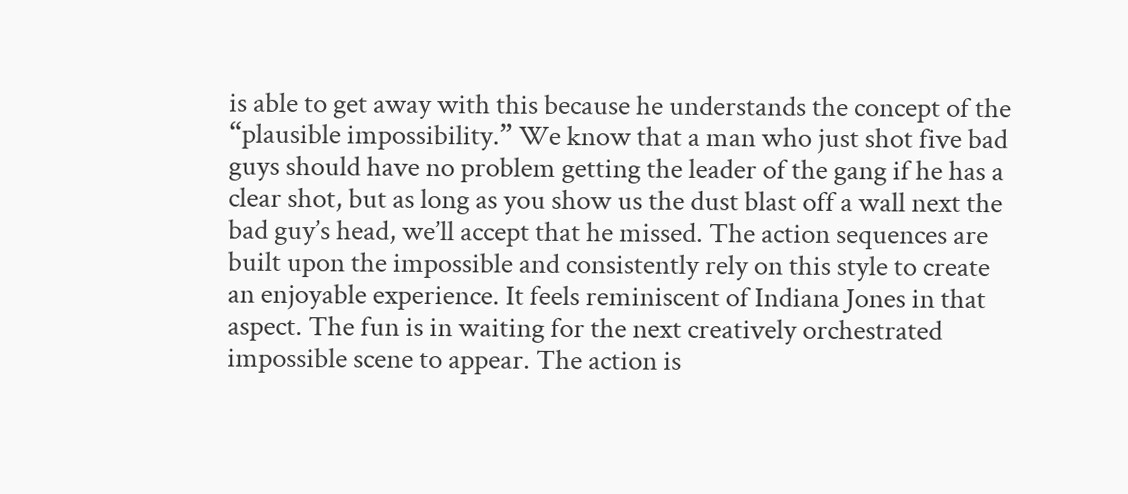is able to get away with this because he understands the concept of the “plausible impossibility.” We know that a man who just shot five bad guys should have no problem getting the leader of the gang if he has a clear shot, but as long as you show us the dust blast off a wall next the bad guy’s head, we’ll accept that he missed. The action sequences are built upon the impossible and consistently rely on this style to create an enjoyable experience. It feels reminiscent of Indiana Jones in that aspect. The fun is in waiting for the next creatively orchestrated impossible scene to appear. The action is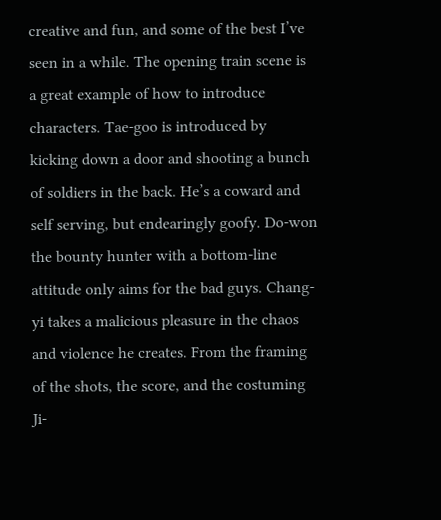creative and fun, and some of the best I’ve seen in a while. The opening train scene is a great example of how to introduce characters. Tae-goo is introduced by kicking down a door and shooting a bunch of soldiers in the back. He’s a coward and self serving, but endearingly goofy. Do-won the bounty hunter with a bottom-line attitude only aims for the bad guys. Chang-yi takes a malicious pleasure in the chaos and violence he creates. From the framing of the shots, the score, and the costuming Ji-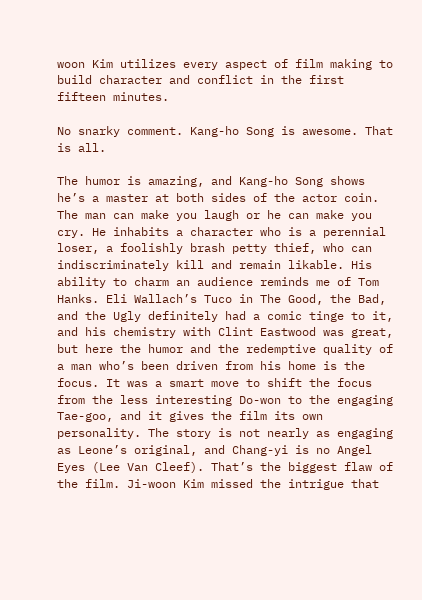woon Kim utilizes every aspect of film making to build character and conflict in the first fifteen minutes.

No snarky comment. Kang-ho Song is awesome. That is all.

The humor is amazing, and Kang-ho Song shows he’s a master at both sides of the actor coin. The man can make you laugh or he can make you cry. He inhabits a character who is a perennial loser, a foolishly brash petty thief, who can indiscriminately kill and remain likable. His ability to charm an audience reminds me of Tom Hanks. Eli Wallach’s Tuco in The Good, the Bad, and the Ugly definitely had a comic tinge to it, and his chemistry with Clint Eastwood was great, but here the humor and the redemptive quality of a man who’s been driven from his home is the focus. It was a smart move to shift the focus from the less interesting Do-won to the engaging Tae-goo, and it gives the film its own personality. The story is not nearly as engaging as Leone’s original, and Chang-yi is no Angel Eyes (Lee Van Cleef). That’s the biggest flaw of the film. Ji-woon Kim missed the intrigue that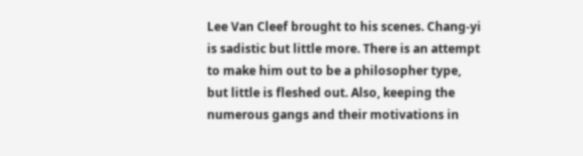Lee Van Cleef brought to his scenes. Chang-yi is sadistic but little more. There is an attempt to make him out to be a philosopher type, but little is fleshed out. Also, keeping the numerous gangs and their motivations in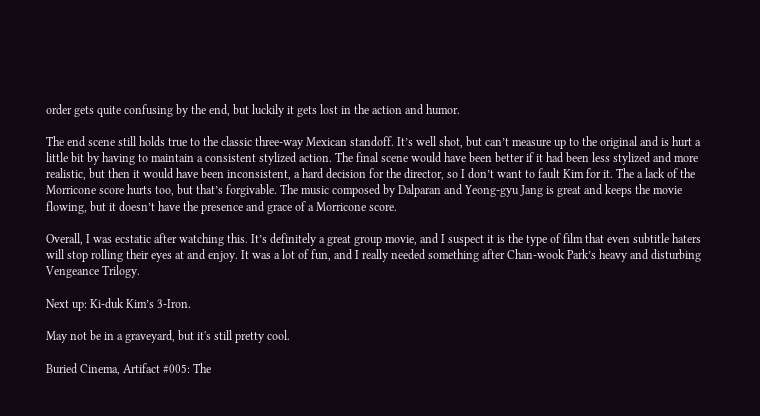order gets quite confusing by the end, but luckily it gets lost in the action and humor.

The end scene still holds true to the classic three-way Mexican standoff. It’s well shot, but can’t measure up to the original and is hurt a little bit by having to maintain a consistent stylized action. The final scene would have been better if it had been less stylized and more realistic, but then it would have been inconsistent, a hard decision for the director, so I don’t want to fault Kim for it. The a lack of the Morricone score hurts too, but that’s forgivable. The music composed by Dalparan and Yeong-gyu Jang is great and keeps the movie flowing, but it doesn’t have the presence and grace of a Morricone score.

Overall, I was ecstatic after watching this. It’s definitely a great group movie, and I suspect it is the type of film that even subtitle haters will stop rolling their eyes at and enjoy. It was a lot of fun, and I really needed something after Chan-wook Park’s heavy and disturbing Vengeance Trilogy.

Next up: Ki-duk Kim’s 3-Iron.

May not be in a graveyard, but it's still pretty cool.

Buried Cinema, Artifact #005: The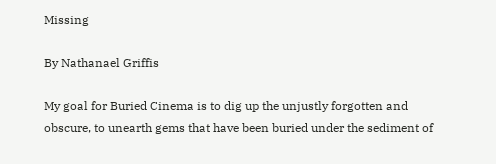Missing

By Nathanael Griffis

My goal for Buried Cinema is to dig up the unjustly forgotten and obscure, to unearth gems that have been buried under the sediment of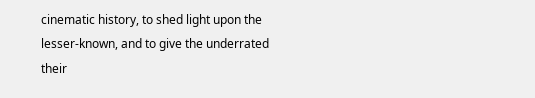cinematic history, to shed light upon the lesser-known, and to give the underrated their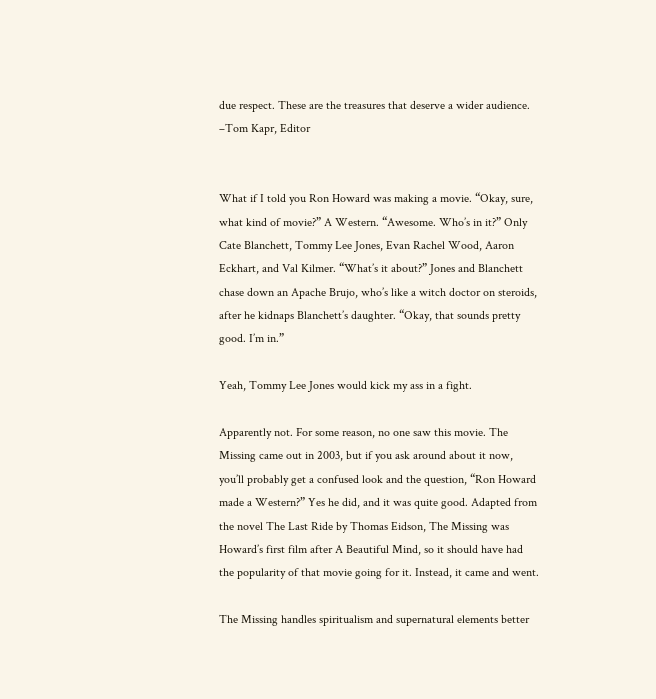due respect. These are the treasures that deserve a wider audience. –Tom Kapr, Editor


What if I told you Ron Howard was making a movie. “Okay, sure, what kind of movie?” A Western. “Awesome. Who’s in it?” Only Cate Blanchett, Tommy Lee Jones, Evan Rachel Wood, Aaron Eckhart, and Val Kilmer. “What’s it about?” Jones and Blanchett chase down an Apache Brujo, who’s like a witch doctor on steroids, after he kidnaps Blanchett’s daughter. “Okay, that sounds pretty good. I’m in.”

Yeah, Tommy Lee Jones would kick my ass in a fight.

Apparently not. For some reason, no one saw this movie. The Missing came out in 2003, but if you ask around about it now, you’ll probably get a confused look and the question, “Ron Howard made a Western?” Yes he did, and it was quite good. Adapted from the novel The Last Ride by Thomas Eidson, The Missing was Howard’s first film after A Beautiful Mind, so it should have had the popularity of that movie going for it. Instead, it came and went.

The Missing handles spiritualism and supernatural elements better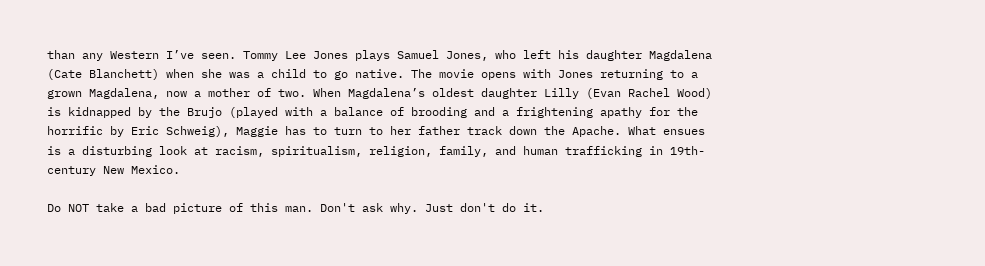than any Western I’ve seen. Tommy Lee Jones plays Samuel Jones, who left his daughter Magdalena (Cate Blanchett) when she was a child to go native. The movie opens with Jones returning to a grown Magdalena, now a mother of two. When Magdalena’s oldest daughter Lilly (Evan Rachel Wood) is kidnapped by the Brujo (played with a balance of brooding and a frightening apathy for the horrific by Eric Schweig), Maggie has to turn to her father track down the Apache. What ensues is a disturbing look at racism, spiritualism, religion, family, and human trafficking in 19th-century New Mexico.

Do NOT take a bad picture of this man. Don't ask why. Just don't do it.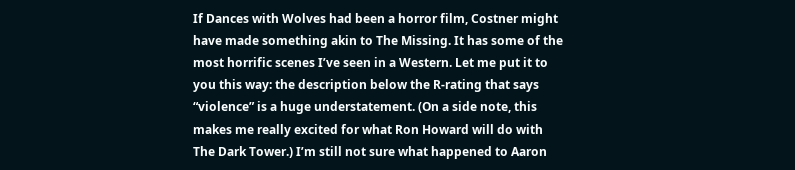If Dances with Wolves had been a horror film, Costner might have made something akin to The Missing. It has some of the most horrific scenes I’ve seen in a Western. Let me put it to you this way: the description below the R-rating that says “violence” is a huge understatement. (On a side note, this makes me really excited for what Ron Howard will do with The Dark Tower.) I’m still not sure what happened to Aaron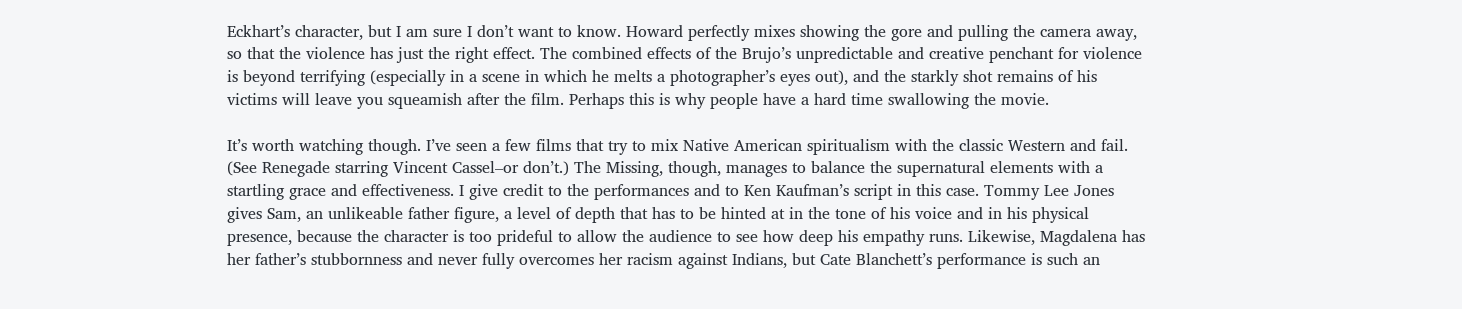Eckhart’s character, but I am sure I don’t want to know. Howard perfectly mixes showing the gore and pulling the camera away, so that the violence has just the right effect. The combined effects of the Brujo’s unpredictable and creative penchant for violence is beyond terrifying (especially in a scene in which he melts a photographer’s eyes out), and the starkly shot remains of his victims will leave you squeamish after the film. Perhaps this is why people have a hard time swallowing the movie.

It’s worth watching though. I’ve seen a few films that try to mix Native American spiritualism with the classic Western and fail. (See Renegade starring Vincent Cassel–or don’t.) The Missing, though, manages to balance the supernatural elements with a startling grace and effectiveness. I give credit to the performances and to Ken Kaufman’s script in this case. Tommy Lee Jones gives Sam, an unlikeable father figure, a level of depth that has to be hinted at in the tone of his voice and in his physical presence, because the character is too prideful to allow the audience to see how deep his empathy runs. Likewise, Magdalena has her father’s stubbornness and never fully overcomes her racism against Indians, but Cate Blanchett’s performance is such an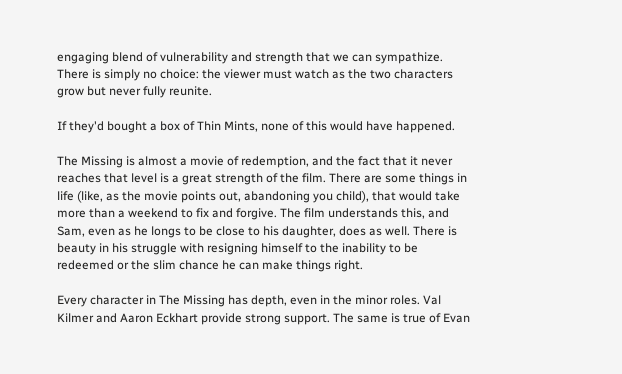engaging blend of vulnerability and strength that we can sympathize. There is simply no choice: the viewer must watch as the two characters grow but never fully reunite.

If they'd bought a box of Thin Mints, none of this would have happened.

The Missing is almost a movie of redemption, and the fact that it never reaches that level is a great strength of the film. There are some things in life (like, as the movie points out, abandoning you child), that would take more than a weekend to fix and forgive. The film understands this, and Sam, even as he longs to be close to his daughter, does as well. There is beauty in his struggle with resigning himself to the inability to be redeemed or the slim chance he can make things right.

Every character in The Missing has depth, even in the minor roles. Val Kilmer and Aaron Eckhart provide strong support. The same is true of Evan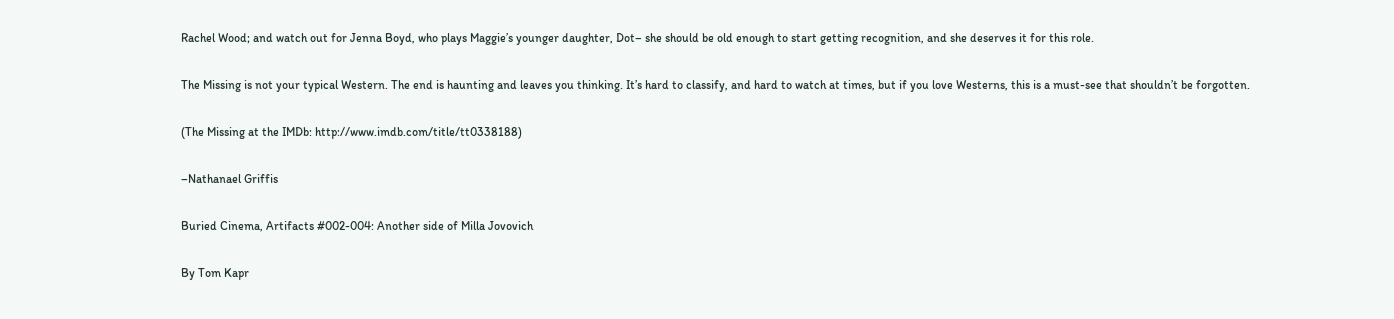Rachel Wood; and watch out for Jenna Boyd, who plays Maggie’s younger daughter, Dot– she should be old enough to start getting recognition, and she deserves it for this role.

The Missing is not your typical Western. The end is haunting and leaves you thinking. It’s hard to classify, and hard to watch at times, but if you love Westerns, this is a must-see that shouldn’t be forgotten.

(The Missing at the IMDb: http://www.imdb.com/title/tt0338188)

–Nathanael Griffis

Buried Cinema, Artifacts #002-004: Another side of Milla Jovovich

By Tom Kapr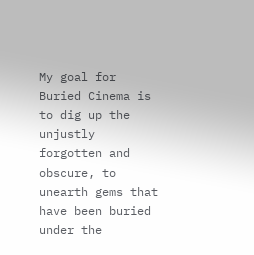My goal for Buried Cinema is to dig up the unjustly forgotten and obscure, to unearth gems that have been buried under the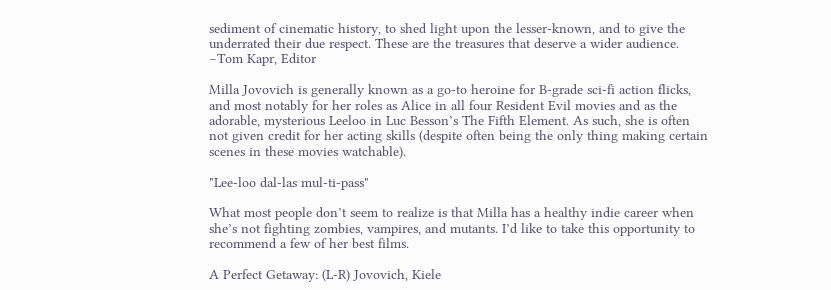sediment of cinematic history, to shed light upon the lesser-known, and to give the underrated their due respect. These are the treasures that deserve a wider audience. –Tom Kapr, Editor

Milla Jovovich is generally known as a go-to heroine for B-grade sci-fi action flicks, and most notably for her roles as Alice in all four Resident Evil movies and as the adorable, mysterious Leeloo in Luc Besson’s The Fifth Element. As such, she is often not given credit for her acting skills (despite often being the only thing making certain scenes in these movies watchable).

"Lee-loo dal-las mul-ti-pass"

What most people don’t seem to realize is that Milla has a healthy indie career when she’s not fighting zombies, vampires, and mutants. I’d like to take this opportunity to recommend a few of her best films.

A Perfect Getaway: (L-R) Jovovich, Kiele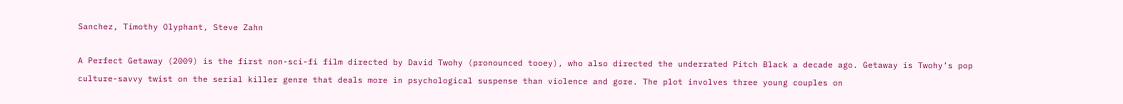Sanchez, Timothy Olyphant, Steve Zahn

A Perfect Getaway (2009) is the first non-sci-fi film directed by David Twohy (pronounced tooey), who also directed the underrated Pitch Black a decade ago. Getaway is Twohy’s pop culture-savvy twist on the serial killer genre that deals more in psychological suspense than violence and gore. The plot involves three young couples on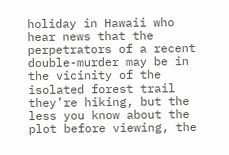holiday in Hawaii who hear news that the perpetrators of a recent double-murder may be in the vicinity of the isolated forest trail they’re hiking, but the less you know about the plot before viewing, the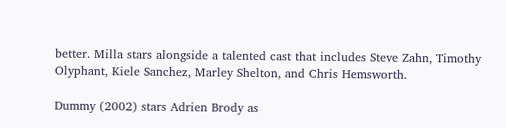better. Milla stars alongside a talented cast that includes Steve Zahn, Timothy Olyphant, Kiele Sanchez, Marley Shelton, and Chris Hemsworth.

Dummy (2002) stars Adrien Brody as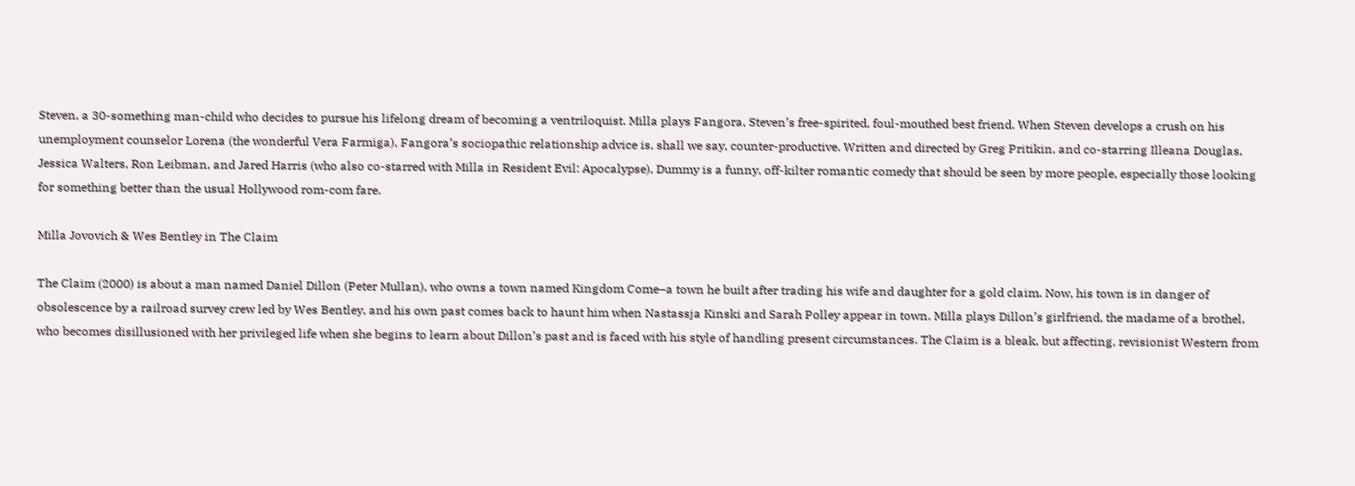Steven, a 30-something man-child who decides to pursue his lifelong dream of becoming a ventriloquist. Milla plays Fangora, Steven’s free-spirited, foul-mouthed best friend. When Steven develops a crush on his unemployment counselor Lorena (the wonderful Vera Farmiga), Fangora’s sociopathic relationship advice is, shall we say, counter-productive. Written and directed by Greg Pritikin, and co-starring Illeana Douglas, Jessica Walters, Ron Leibman, and Jared Harris (who also co-starred with Milla in Resident Evil: Apocalypse), Dummy is a funny, off-kilter romantic comedy that should be seen by more people, especially those looking for something better than the usual Hollywood rom-com fare.

Milla Jovovich & Wes Bentley in The Claim

The Claim (2000) is about a man named Daniel Dillon (Peter Mullan), who owns a town named Kingdom Come–a town he built after trading his wife and daughter for a gold claim. Now, his town is in danger of obsolescence by a railroad survey crew led by Wes Bentley, and his own past comes back to haunt him when Nastassja Kinski and Sarah Polley appear in town. Milla plays Dillon’s girlfriend, the madame of a brothel, who becomes disillusioned with her privileged life when she begins to learn about Dillon’s past and is faced with his style of handling present circumstances. The Claim is a bleak, but affecting, revisionist Western from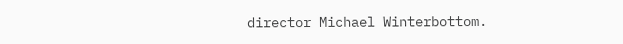director Michael Winterbottom.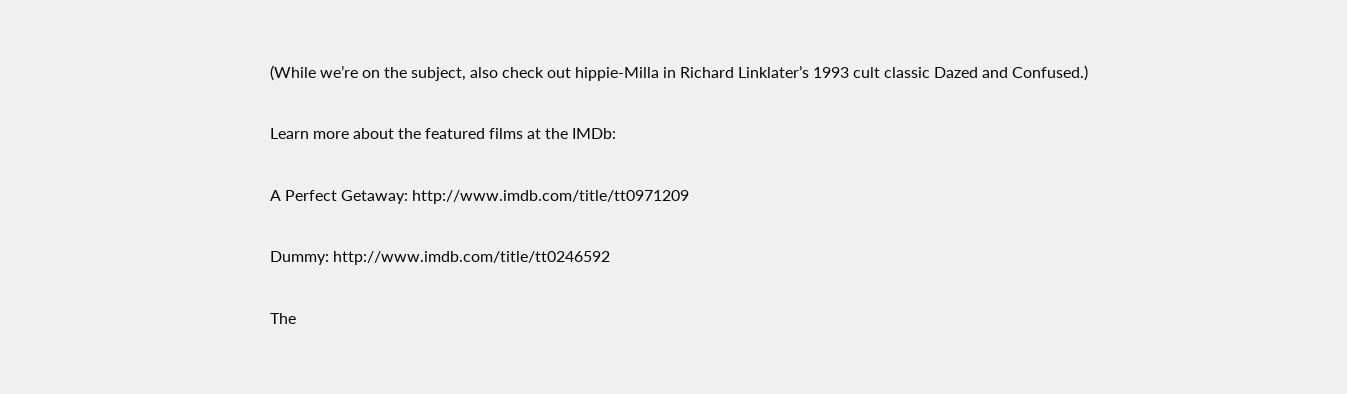(While we’re on the subject, also check out hippie-Milla in Richard Linklater’s 1993 cult classic Dazed and Confused.)

Learn more about the featured films at the IMDb:

A Perfect Getaway: http://www.imdb.com/title/tt0971209

Dummy: http://www.imdb.com/title/tt0246592

The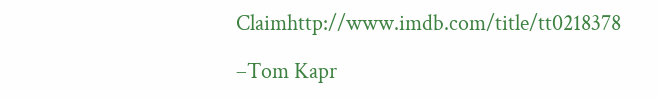Claimhttp://www.imdb.com/title/tt0218378

–Tom Kapr